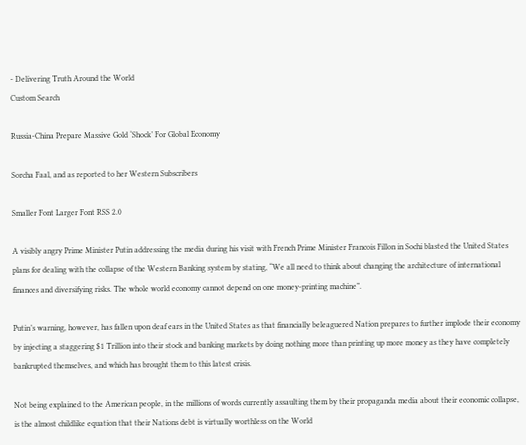- Delivering Truth Around the World
Custom Search

Russia-China Prepare Massive Gold ‘Shock’ For Global Economy

Sorcha Faal, and as reported to her Western Subscribers

Smaller Font Larger Font RSS 2.0

A visibly angry Prime Minister Putin addressing the media during his visit with French Prime Minister Francois Fillon in Sochi blasted the United States plans for dealing with the collapse of the Western Banking system by stating, “We all need to think about changing the architecture of international finances and diversifying risks. The whole world economy cannot depend on one money-printing machine”.

Putin’s warning, however, has fallen upon deaf ears in the United States as that financially beleaguered Nation prepares to further implode their economy by injecting a staggering $1 Trillion into their stock and banking markets by doing nothing more than printing up more money as they have completely bankrupted themselves, and which has brought them to this latest crisis.

Not being explained to the American people, in the millions of words currently assaulting them by their propaganda media about their economic collapse, is the almost childlike equation that their Nations debt is virtually worthless on the World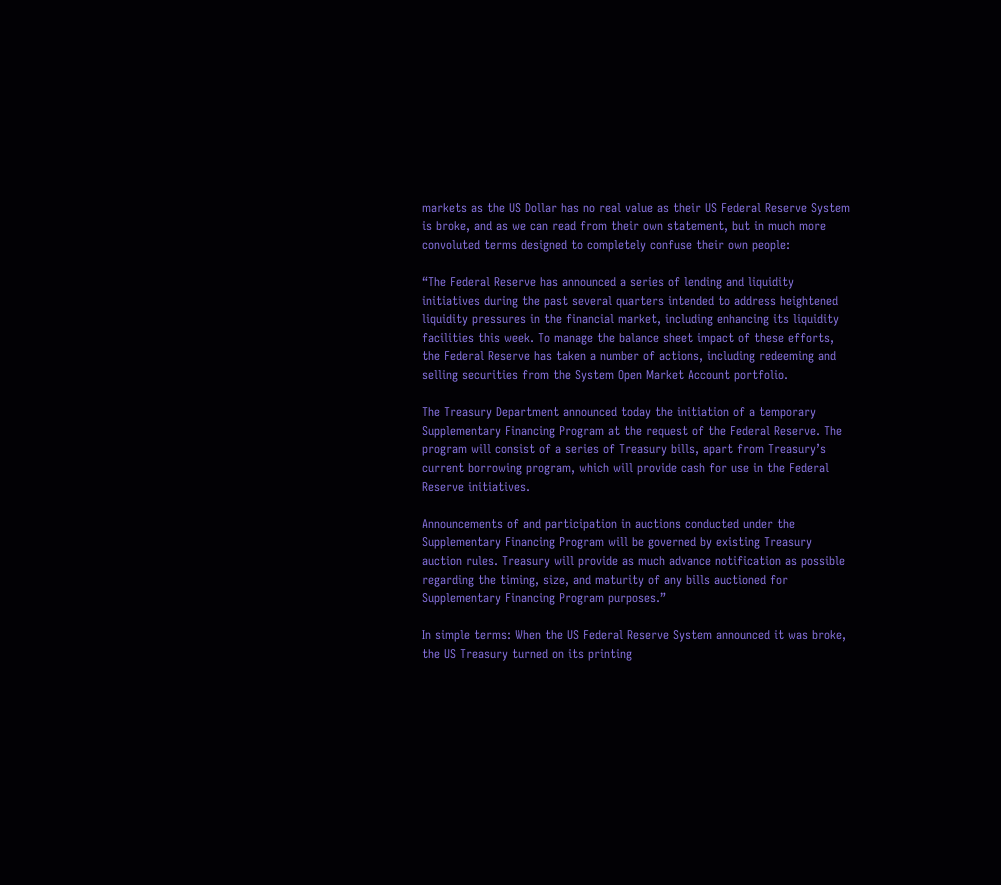markets as the US Dollar has no real value as their US Federal Reserve System is broke, and as we can read from their own statement, but in much more convoluted terms designed to completely confuse their own people:

“The Federal Reserve has announced a series of lending and liquidity initiatives during the past several quarters intended to address heightened liquidity pressures in the financial market, including enhancing its liquidity facilities this week. To manage the balance sheet impact of these efforts, the Federal Reserve has taken a number of actions, including redeeming and selling securities from the System Open Market Account portfolio.

The Treasury Department announced today the initiation of a temporary Supplementary Financing Program at the request of the Federal Reserve. The program will consist of a series of Treasury bills, apart from Treasury’s current borrowing program, which will provide cash for use in the Federal Reserve initiatives.

Announcements of and participation in auctions conducted under the Supplementary Financing Program will be governed by existing Treasury auction rules. Treasury will provide as much advance notification as possible regarding the timing, size, and maturity of any bills auctioned for Supplementary Financing Program purposes.”

In simple terms: When the US Federal Reserve System announced it was broke, the US Treasury turned on its printing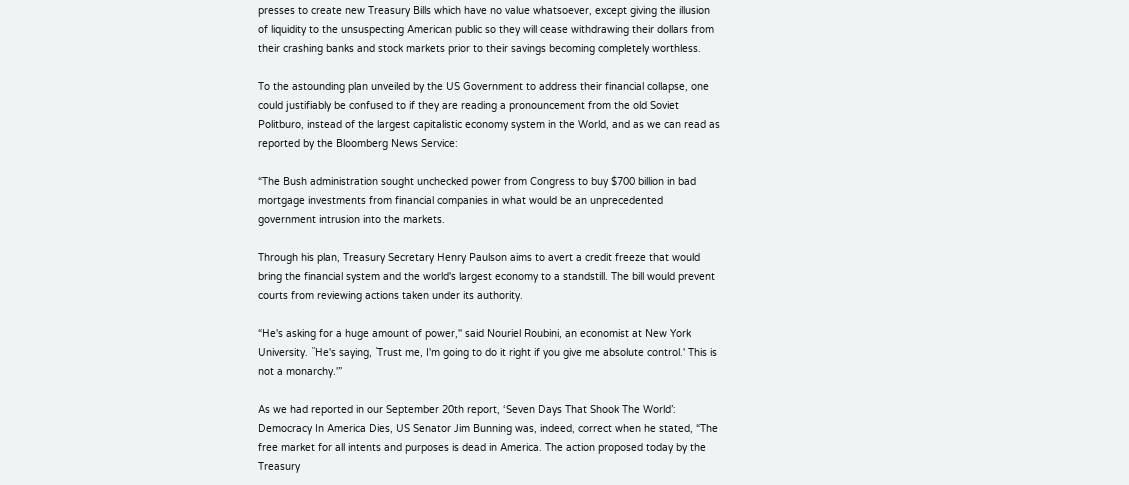presses to create new Treasury Bills which have no value whatsoever, except giving the illusion of liquidity to the unsuspecting American public so they will cease withdrawing their dollars from their crashing banks and stock markets prior to their savings becoming completely worthless.

To the astounding plan unveiled by the US Government to address their financial collapse, one could justifiably be confused to if they are reading a pronouncement from the old Soviet Politburo, instead of the largest capitalistic economy system in the World, and as we can read as reported by the Bloomberg News Service:

“The Bush administration sought unchecked power from Congress to buy $700 billion in bad mortgage investments from financial companies in what would be an unprecedented government intrusion into the markets.

Through his plan, Treasury Secretary Henry Paulson aims to avert a credit freeze that would bring the financial system and the world's largest economy to a standstill. The bill would prevent courts from reviewing actions taken under its authority.

“He's asking for a huge amount of power,'' said Nouriel Roubini, an economist at New York University. ``He's saying, `Trust me, I'm going to do it right if you give me absolute control.' This is not a monarchy.'”

As we had reported in our September 20th report, ‘Seven Days That Shook The World’: Democracy In America Dies, US Senator Jim Bunning was, indeed, correct when he stated, “The free market for all intents and purposes is dead in America. The action proposed today by the Treasury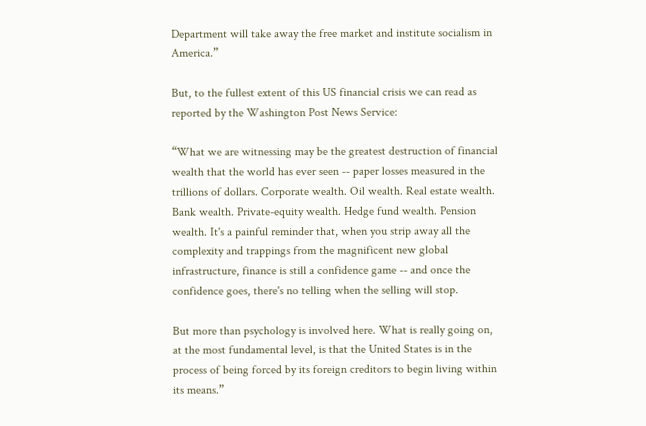Department will take away the free market and institute socialism in America.”

But, to the fullest extent of this US financial crisis we can read as reported by the Washington Post News Service:

“What we are witnessing may be the greatest destruction of financial wealth that the world has ever seen -- paper losses measured in the trillions of dollars. Corporate wealth. Oil wealth. Real estate wealth. Bank wealth. Private-equity wealth. Hedge fund wealth. Pension wealth. It's a painful reminder that, when you strip away all the complexity and trappings from the magnificent new global infrastructure, finance is still a confidence game -- and once the confidence goes, there's no telling when the selling will stop.

But more than psychology is involved here. What is really going on, at the most fundamental level, is that the United States is in the process of being forced by its foreign creditors to begin living within its means.”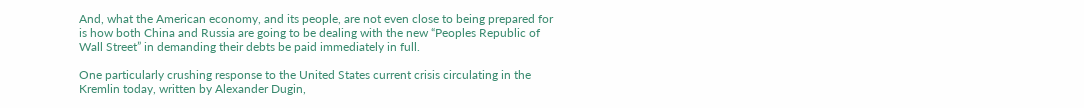And, what the American economy, and its people, are not even close to being prepared for is how both China and Russia are going to be dealing with the new “Peoples Republic of Wall Street” in demanding their debts be paid immediately in full.

One particularly crushing response to the United States current crisis circulating in the Kremlin today, written by Alexander Dugin,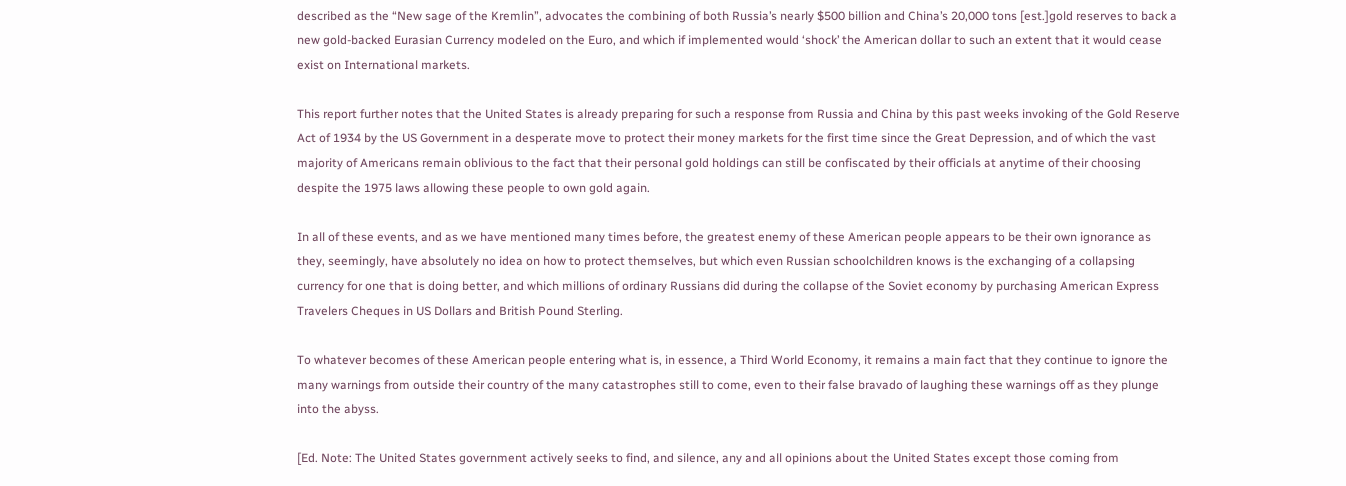described as the “New sage of the Kremlin”, advocates the combining of both Russia’s nearly $500 billion and China’s 20,000 tons [est.]gold reserves to back a new gold-backed Eurasian Currency modeled on the Euro, and which if implemented would ‘shock’ the American dollar to such an extent that it would cease exist on International markets.

This report further notes that the United States is already preparing for such a response from Russia and China by this past weeks invoking of the Gold Reserve Act of 1934 by the US Government in a desperate move to protect their money markets for the first time since the Great Depression, and of which the vast majority of Americans remain oblivious to the fact that their personal gold holdings can still be confiscated by their officials at anytime of their choosing despite the 1975 laws allowing these people to own gold again.

In all of these events, and as we have mentioned many times before, the greatest enemy of these American people appears to be their own ignorance as they, seemingly, have absolutely no idea on how to protect themselves, but which even Russian schoolchildren knows is the exchanging of a collapsing currency for one that is doing better, and which millions of ordinary Russians did during the collapse of the Soviet economy by purchasing American Express Travelers Cheques in US Dollars and British Pound Sterling.

To whatever becomes of these American people entering what is, in essence, a Third World Economy, it remains a main fact that they continue to ignore the many warnings from outside their country of the many catastrophes still to come, even to their false bravado of laughing these warnings off as they plunge into the abyss.

[Ed. Note: The United States government actively seeks to find, and silence, any and all opinions about the United States except those coming from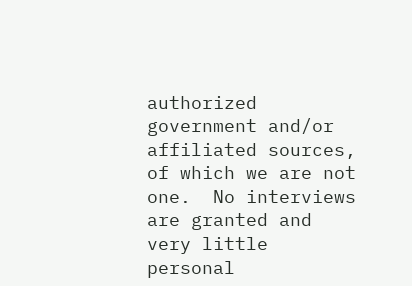authorized government and/or affiliated sources, of which we are not one.  No interviews are granted and very little personal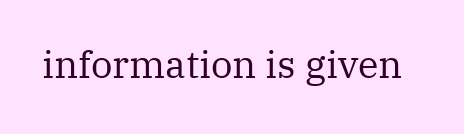information is given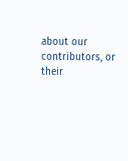about our contributors, or their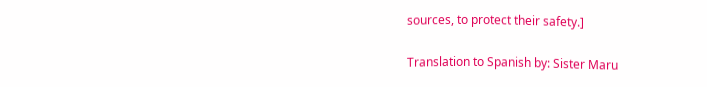sources, to protect their safety.]

Translation to Spanish by: Sister Maru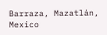Barraza, Mazatlán, Mexico